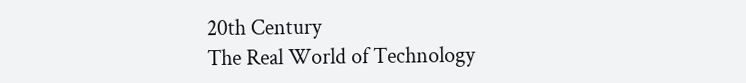20th Century
The Real World of Technology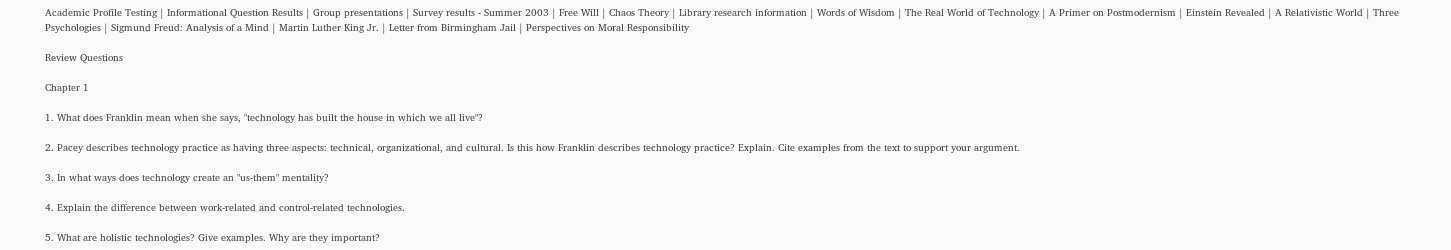Academic Profile Testing | Informational Question Results | Group presentations | Survey results - Summer 2003 | Free Will | Chaos Theory | Library research information | Words of Wisdom | The Real World of Technology | A Primer on Postmodernism | Einstein Revealed | A Relativistic World | Three Psychologies | Sigmund Freud: Analysis of a Mind | Martin Luther King Jr. | Letter from Birmingham Jail | Perspectives on Moral Responsibility

Review Questions

Chapter 1

1. What does Franklin mean when she says, "technology has built the house in which we all live"?

2. Pacey describes technology practice as having three aspects: technical, organizational, and cultural. Is this how Franklin describes technology practice? Explain. Cite examples from the text to support your argument.

3. In what ways does technology create an "us-them" mentality?

4. Explain the difference between work-related and control-related technologies.

5. What are holistic technologies? Give examples. Why are they important?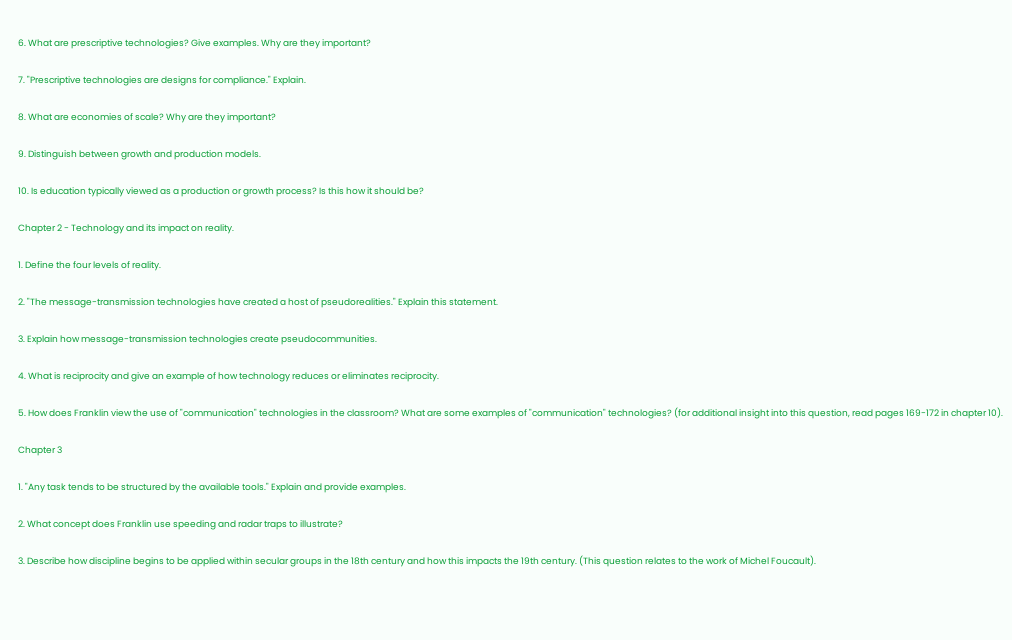6. What are prescriptive technologies? Give examples. Why are they important?

7. "Prescriptive technologies are designs for compliance." Explain.

8. What are economies of scale? Why are they important?

9. Distinguish between growth and production models.

10. Is education typically viewed as a production or growth process? Is this how it should be?

Chapter 2 - Technology and its impact on reality.

1. Define the four levels of reality.

2. "The message-transmission technologies have created a host of pseudorealities." Explain this statement.

3. Explain how message-transmission technologies create pseudocommunities.

4. What is reciprocity and give an example of how technology reduces or eliminates reciprocity.

5. How does Franklin view the use of "communication" technologies in the classroom? What are some examples of "communication" technologies? (for additional insight into this question, read pages 169-172 in chapter 10).

Chapter 3

1. "Any task tends to be structured by the available tools." Explain and provide examples.

2. What concept does Franklin use speeding and radar traps to illustrate?

3. Describe how discipline begins to be applied within secular groups in the 18th century and how this impacts the 19th century. (This question relates to the work of Michel Foucault).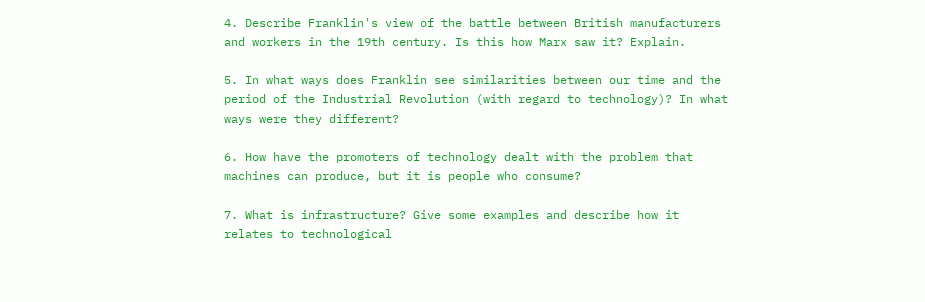4. Describe Franklin's view of the battle between British manufacturers and workers in the 19th century. Is this how Marx saw it? Explain.

5. In what ways does Franklin see similarities between our time and the period of the Industrial Revolution (with regard to technology)? In what ways were they different?

6. How have the promoters of technology dealt with the problem that machines can produce, but it is people who consume?

7. What is infrastructure? Give some examples and describe how it relates to technological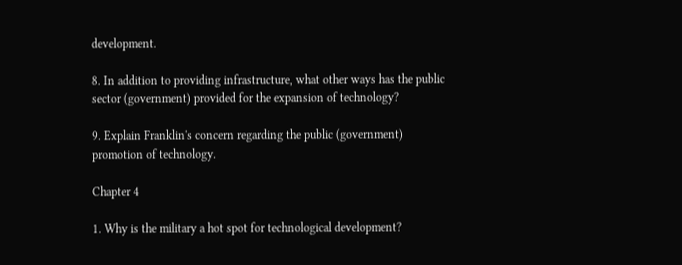development.

8. In addition to providing infrastructure, what other ways has the public sector (government) provided for the expansion of technology?

9. Explain Franklin's concern regarding the public (government) promotion of technology.

Chapter 4

1. Why is the military a hot spot for technological development?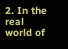2. In the real world of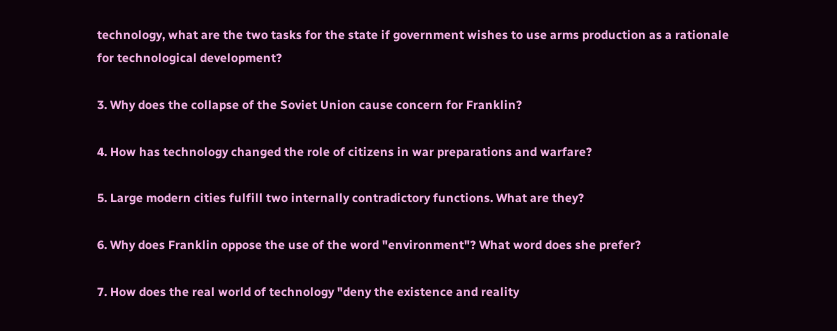technology, what are the two tasks for the state if government wishes to use arms production as a rationale for technological development?

3. Why does the collapse of the Soviet Union cause concern for Franklin?

4. How has technology changed the role of citizens in war preparations and warfare?

5. Large modern cities fulfill two internally contradictory functions. What are they?

6. Why does Franklin oppose the use of the word "environment"? What word does she prefer?

7. How does the real world of technology "deny the existence and reality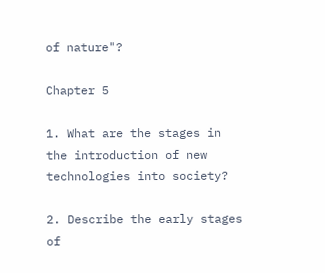of nature"?

Chapter 5

1. What are the stages in the introduction of new technologies into society?

2. Describe the early stages of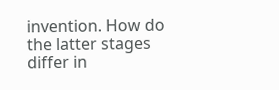invention. How do the latter stages differ in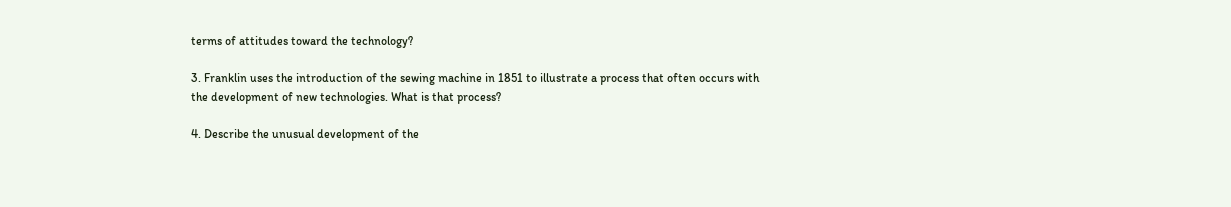terms of attitudes toward the technology?

3. Franklin uses the introduction of the sewing machine in 1851 to illustrate a process that often occurs with the development of new technologies. What is that process?

4. Describe the unusual development of the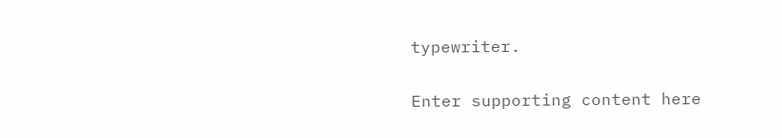typewriter.

Enter supporting content here